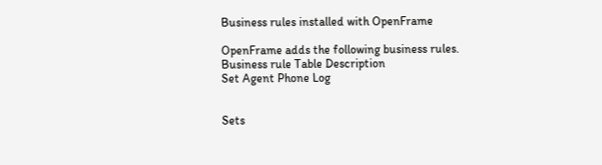Business rules installed with OpenFrame

OpenFrame adds the following business rules.
Business rule Table Description
Set Agent Phone Log


Sets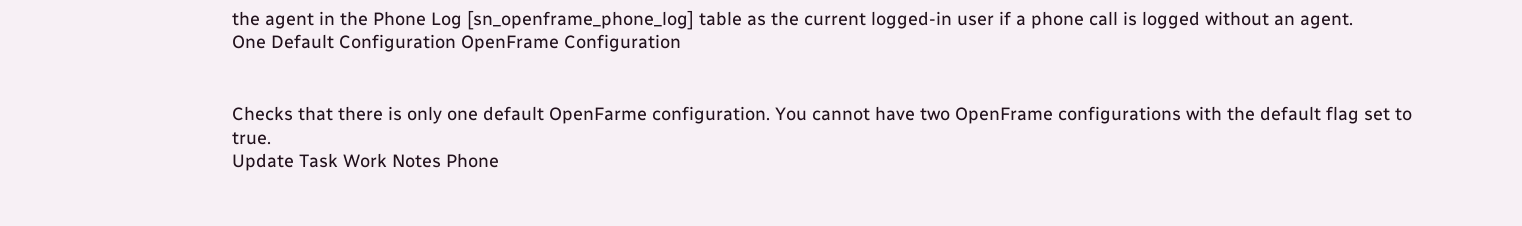the agent in the Phone Log [sn_openframe_phone_log] table as the current logged-in user if a phone call is logged without an agent.
One Default Configuration OpenFrame Configuration


Checks that there is only one default OpenFarme configuration. You cannot have two OpenFrame configurations with the default flag set to true.
Update Task Work Notes Phone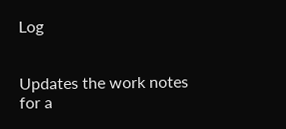Log


Updates the work notes for a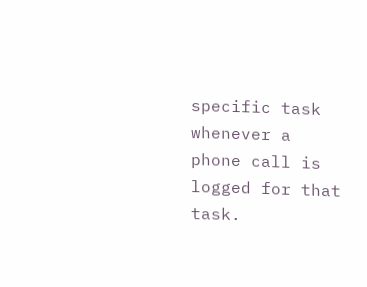specific task whenever a phone call is logged for that task.